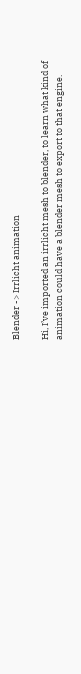Blender -> Irrlicht animation

Hi, I’ve imported an irrlicht mesh to blender, to learn what kind of animation could have a blender mesh to export to that engine.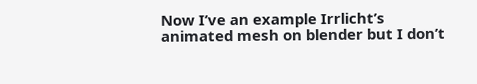Now I’ve an example Irrlicht’s animated mesh on blender but I don’t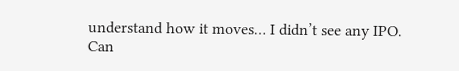understand how it moves… I didn’t see any IPO.
Can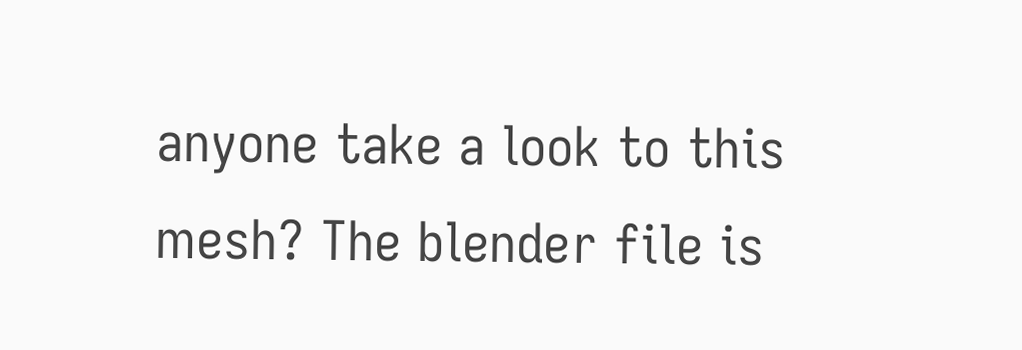anyone take a look to this mesh? The blender file is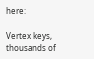here:

Vertex keys, thousands of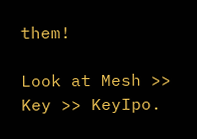them!

Look at Mesh >> Key >> KeyIpo.